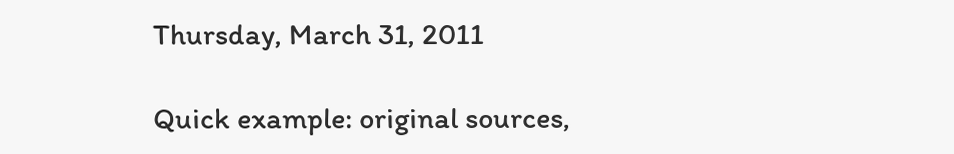Thursday, March 31, 2011

Quick example: original sources,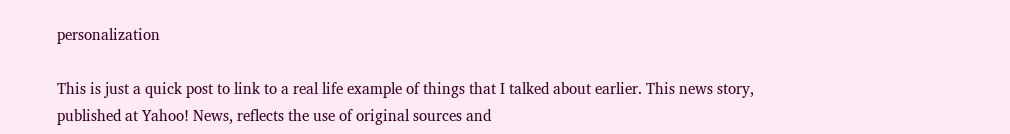personalization

This is just a quick post to link to a real life example of things that I talked about earlier. This news story, published at Yahoo! News, reflects the use of original sources and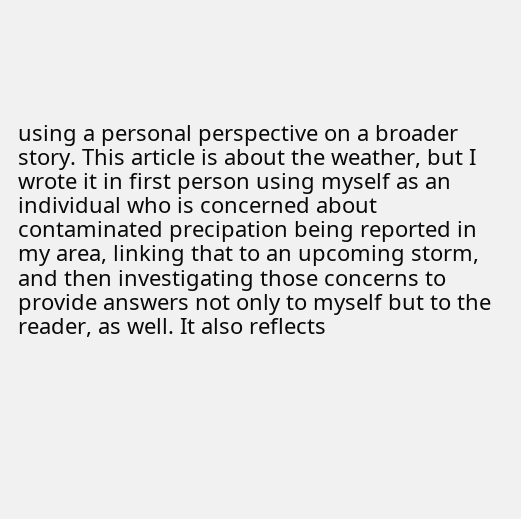using a personal perspective on a broader story. This article is about the weather, but I wrote it in first person using myself as an individual who is concerned about contaminated precipation being reported in my area, linking that to an upcoming storm, and then investigating those concerns to provide answers not only to myself but to the reader, as well. It also reflects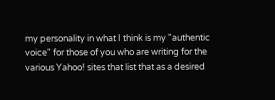my personality in what I think is my "authentic voice" for those of you who are writing for the various Yahoo! sites that list that as a desired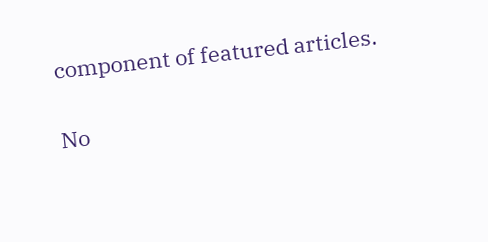component of featured articles.

No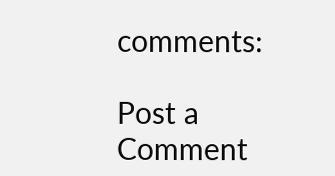comments:

Post a Comment